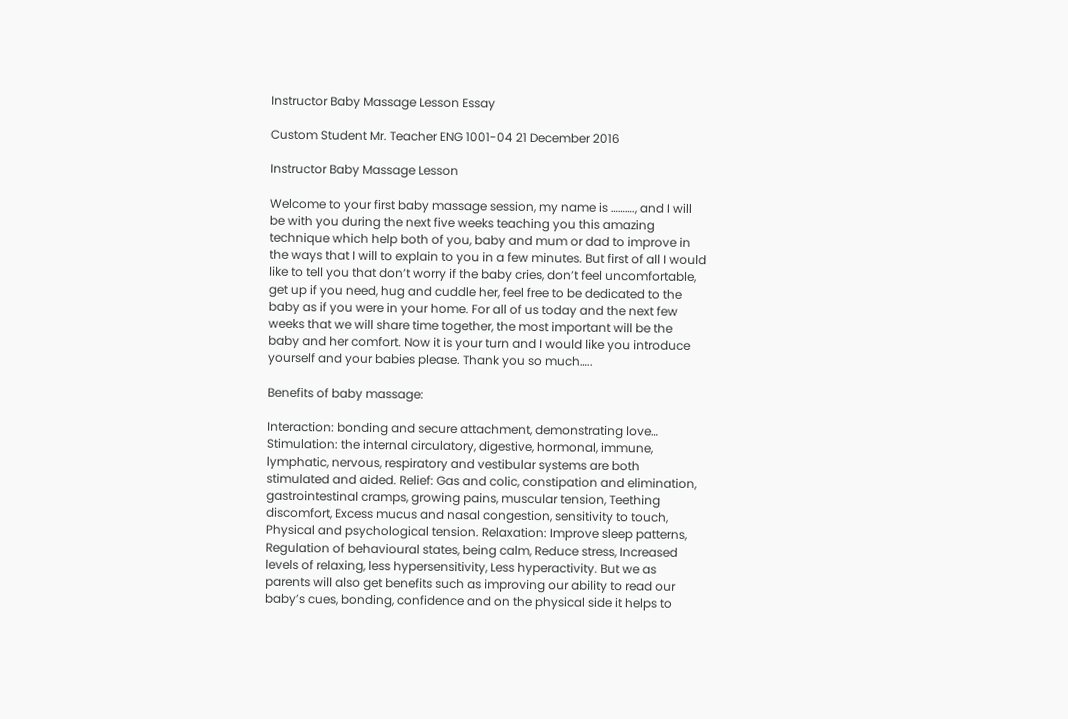Instructor Baby Massage Lesson Essay

Custom Student Mr. Teacher ENG 1001-04 21 December 2016

Instructor Baby Massage Lesson

Welcome to your first baby massage session, my name is ………., and I will be with you during the next five weeks teaching you this amazing technique which help both of you, baby and mum or dad to improve in the ways that I will to explain to you in a few minutes. But first of all I would like to tell you that don’t worry if the baby cries, don’t feel uncomfortable, get up if you need, hug and cuddle her, feel free to be dedicated to the baby as if you were in your home. For all of us today and the next few weeks that we will share time together, the most important will be the baby and her comfort. Now it is your turn and I would like you introduce yourself and your babies please. Thank you so much…..

Benefits of baby massage:

Interaction: bonding and secure attachment, demonstrating love… Stimulation: the internal circulatory, digestive, hormonal, immune, lymphatic, nervous, respiratory and vestibular systems are both stimulated and aided. Relief: Gas and colic, constipation and elimination, gastrointestinal cramps, growing pains, muscular tension, Teething discomfort, Excess mucus and nasal congestion, sensitivity to touch, Physical and psychological tension. Relaxation: Improve sleep patterns, Regulation of behavioural states, being calm, Reduce stress, Increased levels of relaxing, less hypersensitivity, Less hyperactivity. But we as parents will also get benefits such as improving our ability to read our baby’s cues, bonding, confidence and on the physical side it helps to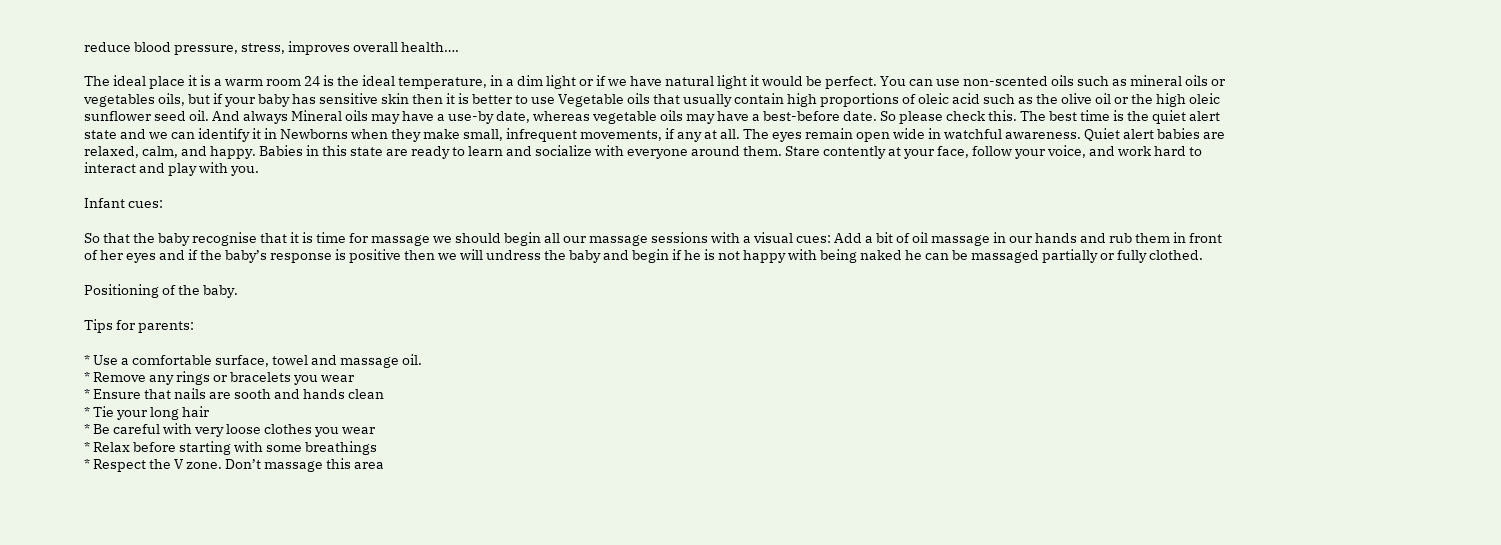reduce blood pressure, stress, improves overall health….

The ideal place it is a warm room 24 is the ideal temperature, in a dim light or if we have natural light it would be perfect. You can use non-scented oils such as mineral oils or vegetables oils, but if your baby has sensitive skin then it is better to use Vegetable oils that usually contain high proportions of oleic acid such as the olive oil or the high oleic sunflower seed oil. And always Mineral oils may have a use-by date, whereas vegetable oils may have a best-before date. So please check this. The best time is the quiet alert state and we can identify it in Newborns when they make small, infrequent movements, if any at all. The eyes remain open wide in watchful awareness. Quiet alert babies are relaxed, calm, and happy. Babies in this state are ready to learn and socialize with everyone around them. Stare contently at your face, follow your voice, and work hard to interact and play with you.

Infant cues:

So that the baby recognise that it is time for massage we should begin all our massage sessions with a visual cues: Add a bit of oil massage in our hands and rub them in front of her eyes and if the baby’s response is positive then we will undress the baby and begin if he is not happy with being naked he can be massaged partially or fully clothed.

Positioning of the baby.

Tips for parents:

* Use a comfortable surface, towel and massage oil.
* Remove any rings or bracelets you wear
* Ensure that nails are sooth and hands clean
* Tie your long hair
* Be careful with very loose clothes you wear
* Relax before starting with some breathings
* Respect the V zone. Don’t massage this area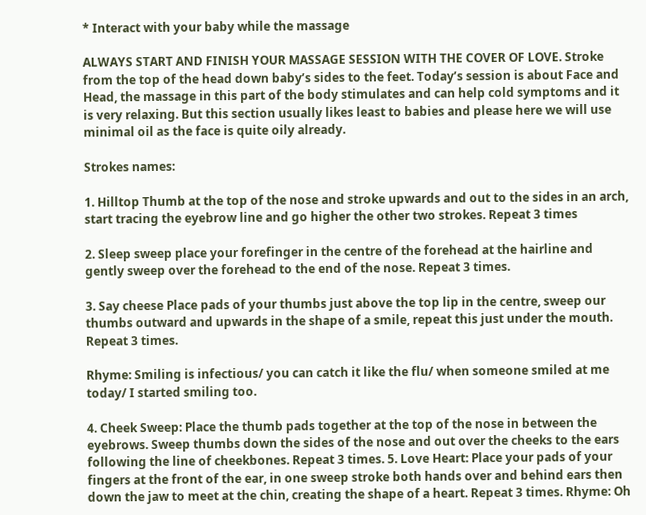* Interact with your baby while the massage

ALWAYS START AND FINISH YOUR MASSAGE SESSION WITH THE COVER OF LOVE. Stroke from the top of the head down baby’s sides to the feet. Today’s session is about Face and Head, the massage in this part of the body stimulates and can help cold symptoms and it is very relaxing. But this section usually likes least to babies and please here we will use minimal oil as the face is quite oily already.

Strokes names:

1. Hilltop Thumb at the top of the nose and stroke upwards and out to the sides in an arch, start tracing the eyebrow line and go higher the other two strokes. Repeat 3 times

2. Sleep sweep place your forefinger in the centre of the forehead at the hairline and gently sweep over the forehead to the end of the nose. Repeat 3 times.

3. Say cheese Place pads of your thumbs just above the top lip in the centre, sweep our thumbs outward and upwards in the shape of a smile, repeat this just under the mouth. Repeat 3 times.

Rhyme: Smiling is infectious/ you can catch it like the flu/ when someone smiled at me today/ I started smiling too.

4. Cheek Sweep: Place the thumb pads together at the top of the nose in between the eyebrows. Sweep thumbs down the sides of the nose and out over the cheeks to the ears following the line of cheekbones. Repeat 3 times. 5. Love Heart: Place your pads of your fingers at the front of the ear, in one sweep stroke both hands over and behind ears then down the jaw to meet at the chin, creating the shape of a heart. Repeat 3 times. Rhyme: Oh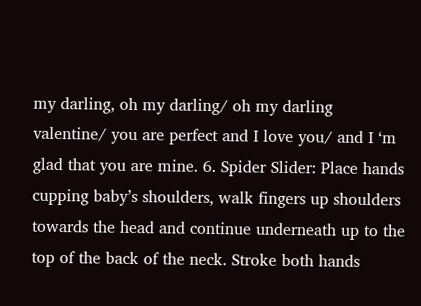my darling, oh my darling/ oh my darling valentine/ you are perfect and I love you/ and I ‘m glad that you are mine. 6. Spider Slider: Place hands cupping baby’s shoulders, walk fingers up shoulders towards the head and continue underneath up to the top of the back of the neck. Stroke both hands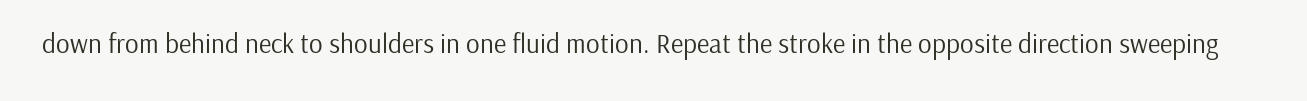down from behind neck to shoulders in one fluid motion. Repeat the stroke in the opposite direction sweeping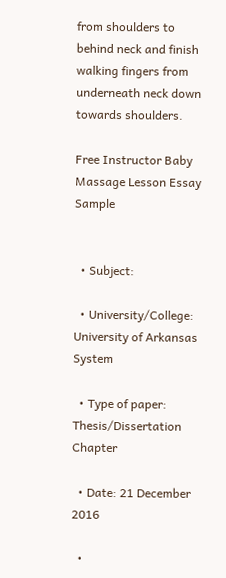from shoulders to behind neck and finish walking fingers from underneath neck down towards shoulders.

Free Instructor Baby Massage Lesson Essay Sample


  • Subject:

  • University/College: University of Arkansas System

  • Type of paper: Thesis/Dissertation Chapter

  • Date: 21 December 2016

  •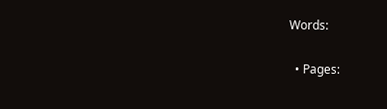Words:

  • Pages: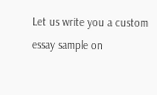Let us write you a custom essay sample on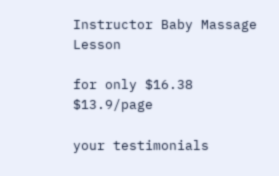Instructor Baby Massage Lesson

for only $16.38 $13.9/page

your testimonials